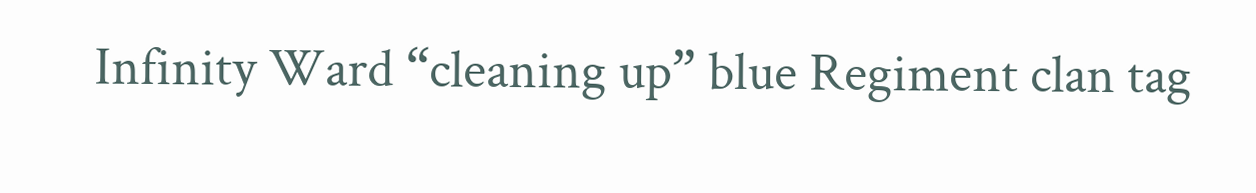Infinity Ward “cleaning up” blue Regiment clan tag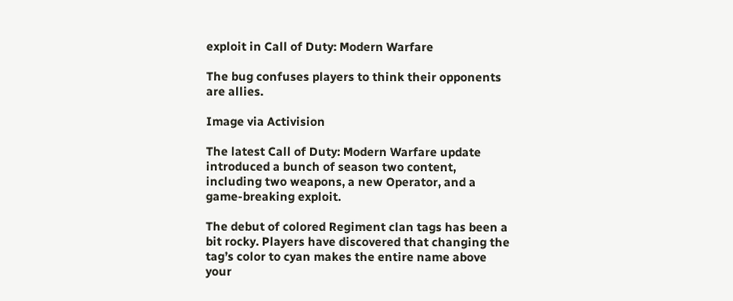exploit in Call of Duty: Modern Warfare

The bug confuses players to think their opponents are allies.

Image via Activision

The latest Call of Duty: Modern Warfare update introduced a bunch of season two content, including two weapons, a new Operator, and a game-breaking exploit.

The debut of colored Regiment clan tags has been a bit rocky. Players have discovered that changing the tag’s color to cyan makes the entire name above your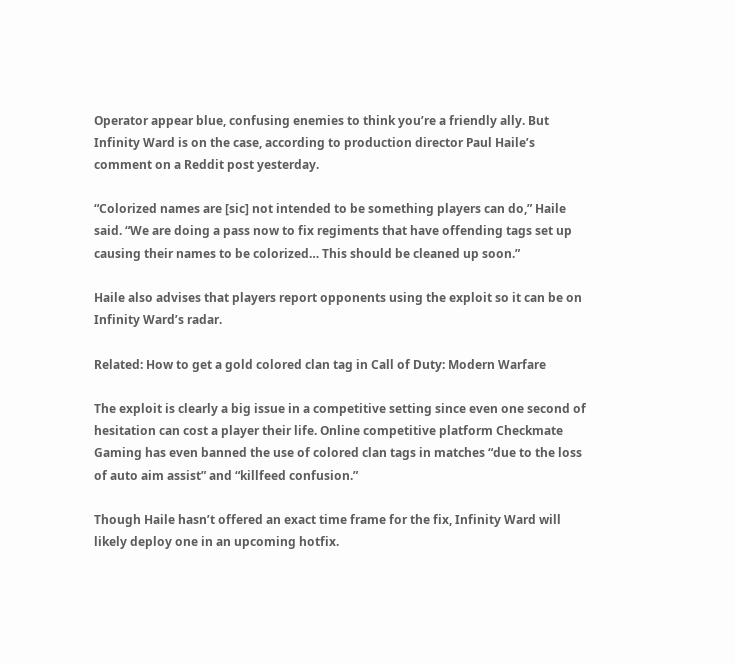Operator appear blue, confusing enemies to think you’re a friendly ally. But Infinity Ward is on the case, according to production director Paul Haile’s comment on a Reddit post yesterday.

“Colorized names are [sic] not intended to be something players can do,” Haile said. “We are doing a pass now to fix regiments that have offending tags set up causing their names to be colorized… This should be cleaned up soon.”

Haile also advises that players report opponents using the exploit so it can be on Infinity Ward’s radar.

Related: How to get a gold colored clan tag in Call of Duty: Modern Warfare

The exploit is clearly a big issue in a competitive setting since even one second of hesitation can cost a player their life. Online competitive platform Checkmate Gaming has even banned the use of colored clan tags in matches “due to the loss of auto aim assist” and “killfeed confusion.”

Though Haile hasn’t offered an exact time frame for the fix, Infinity Ward will likely deploy one in an upcoming hotfix.